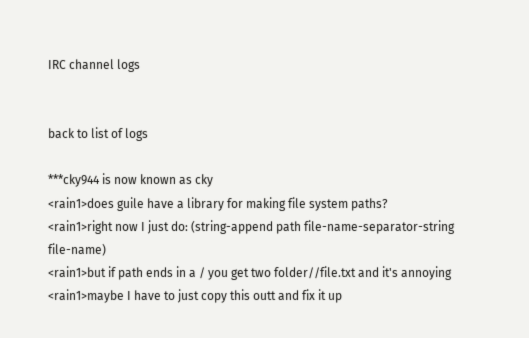IRC channel logs


back to list of logs

***cky944 is now known as cky
<rain1>does guile have a library for making file system paths?
<rain1>right now I just do: (string-append path file-name-separator-string file-name)
<rain1>but if path ends in a / you get two folder//file.txt and it's annoying
<rain1>maybe I have to just copy this outt and fix it up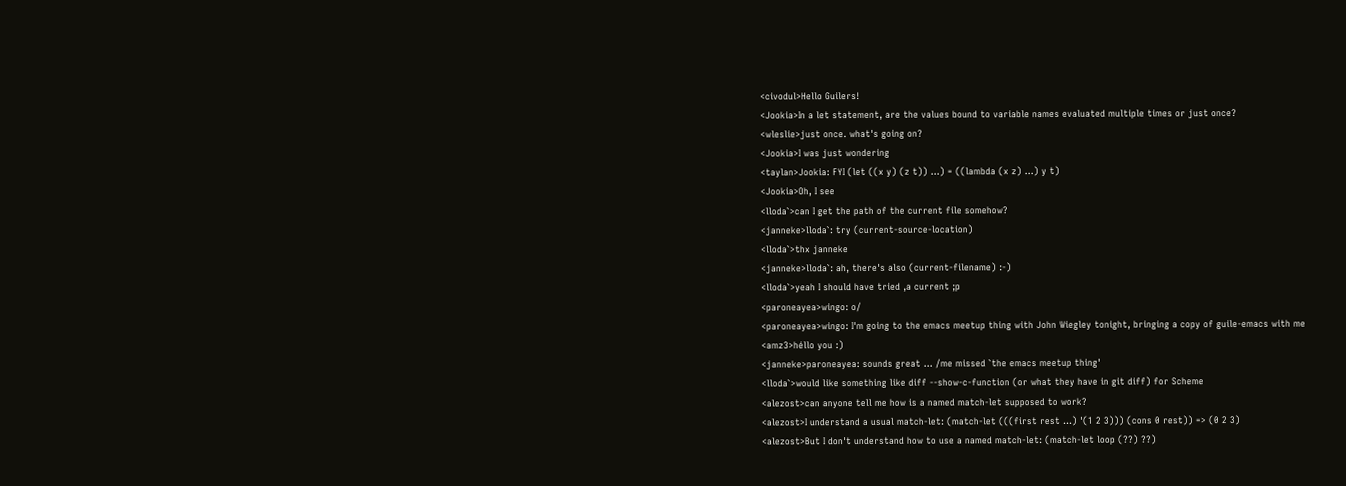<civodul>Hello Guilers!
<Jookia>In a let statement, are the values bound to variable names evaluated multiple times or just once?
<wleslie>just once. what's going on?
<Jookia>I was just wondering
<taylan>Jookia: FYI (let ((x y) (z t)) ...) = ((lambda (x z) ...) y t)
<Jookia>Oh, I see
<lloda`>can I get the path of the current file somehow?
<janneke>lloda`: try (current-source-location)
<lloda`>thx janneke
<janneke>lloda`: ah, there's also (current-filename) :-)
<lloda`>yeah I should have tried ,a current ;p
<paroneayea>wingo: o/
<paroneayea>wingo: I'm going to the emacs meetup thing with John Wiegley tonight, bringing a copy of guile-emacs with me
<amz3>héllo you :)
<janneke>paroneayea: sounds great ... /me missed `the emacs meetup thing'
<lloda`>would like something like diff --show-c-function (or what they have in git diff) for Scheme
<alezost>can anyone tell me how is a named match-let supposed to work?
<alezost>I understand a usual match-let: (match-let (((first rest ...) '(1 2 3))) (cons 0 rest)) => (0 2 3)
<alezost>But I don't understand how to use a named match-let: (match-let loop (??) ??)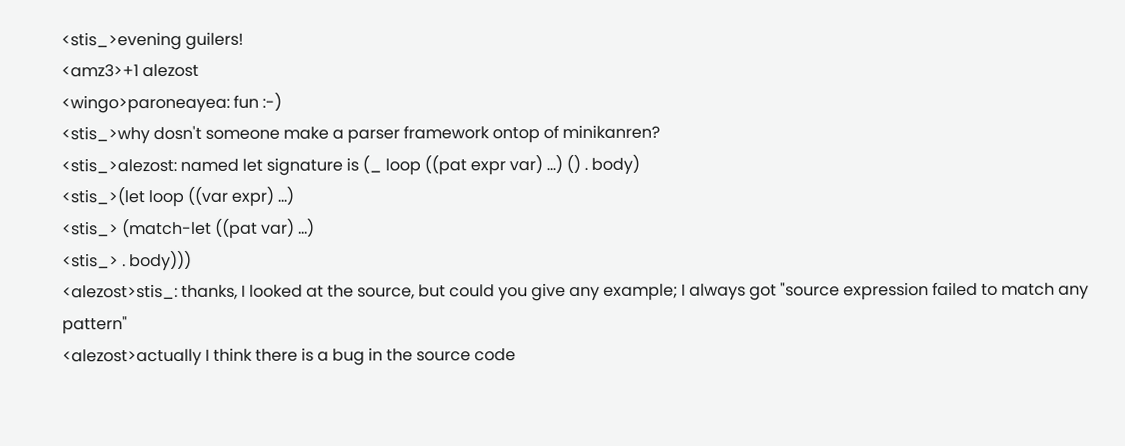<stis_>evening guilers!
<amz3>+1 alezost
<wingo>paroneayea: fun :-)
<stis_>why dosn't someone make a parser framework ontop of minikanren?
<stis_>alezost: named let signature is (_ loop ((pat expr var) ...) () . body)
<stis_>(let loop ((var expr) ...)
<stis_> (match-let ((pat var) ...)
<stis_> . body)))
<alezost>stis_: thanks, I looked at the source, but could you give any example; I always got "source expression failed to match any pattern"
<alezost>actually I think there is a bug in the source code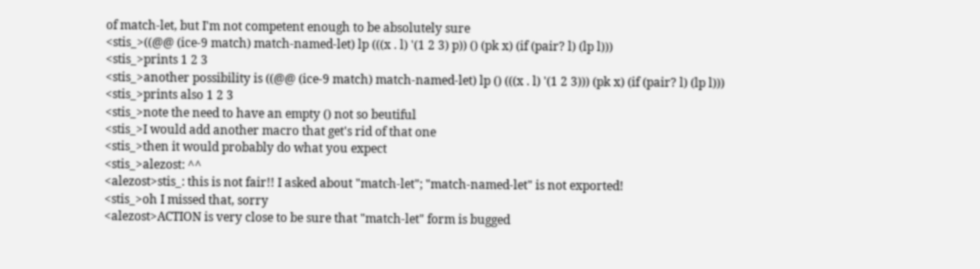of match-let, but I'm not competent enough to be absolutely sure
<stis_>((@@ (ice-9 match) match-named-let) lp (((x . l) '(1 2 3) p)) () (pk x) (if (pair? l) (lp l)))
<stis_>prints 1 2 3
<stis_>another possibility is ((@@ (ice-9 match) match-named-let) lp () (((x . l) '(1 2 3))) (pk x) (if (pair? l) (lp l)))
<stis_>prints also 1 2 3
<stis_>note the need to have an empty () not so beutiful
<stis_>I would add another macro that get's rid of that one
<stis_>then it would probably do what you expect
<stis_>alezost: ^^
<alezost>stis_: this is not fair!! I asked about "match-let"; "match-named-let" is not exported!
<stis_>oh I missed that, sorry
<alezost>ACTION is very close to be sure that "match-let" form is bugged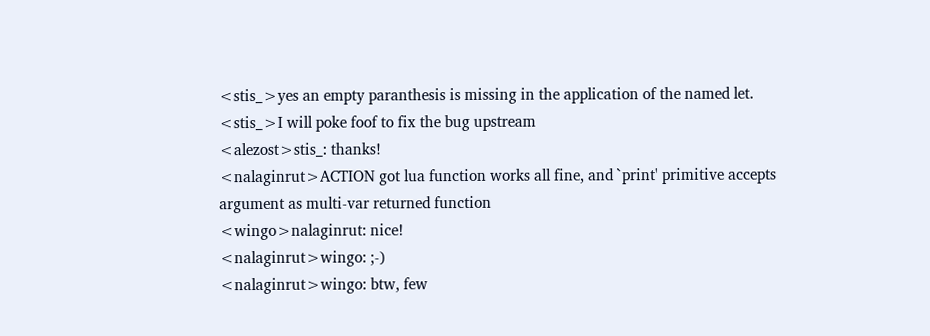<stis_>yes an empty paranthesis is missing in the application of the named let.
<stis_>I will poke foof to fix the bug upstream
<alezost>stis_: thanks!
<nalaginrut>ACTION got lua function works all fine, and `print' primitive accepts argument as multi-var returned function
<wingo>nalaginrut: nice!
<nalaginrut>wingo: ;-)
<nalaginrut>wingo: btw, few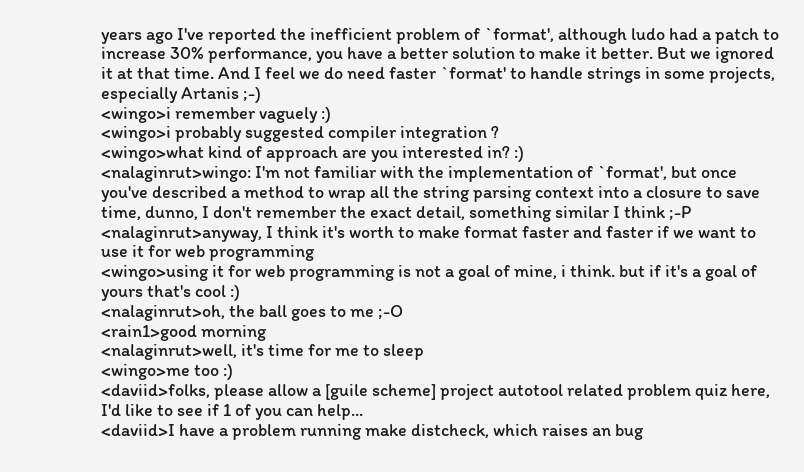years ago I've reported the inefficient problem of `format', although ludo had a patch to increase 30% performance, you have a better solution to make it better. But we ignored it at that time. And I feel we do need faster `format' to handle strings in some projects, especially Artanis ;-)
<wingo>i remember vaguely :)
<wingo>i probably suggested compiler integration ?
<wingo>what kind of approach are you interested in? :)
<nalaginrut>wingo: I'm not familiar with the implementation of `format', but once you've described a method to wrap all the string parsing context into a closure to save time, dunno, I don't remember the exact detail, something similar I think ;-P
<nalaginrut>anyway, I think it's worth to make format faster and faster if we want to use it for web programming
<wingo>using it for web programming is not a goal of mine, i think. but if it's a goal of yours that's cool :)
<nalaginrut>oh, the ball goes to me ;-O
<rain1>good morning
<nalaginrut>well, it's time for me to sleep
<wingo>me too :)
<daviid>folks, please allow a [guile scheme] project autotool related problem quiz here, I'd like to see if 1 of you can help...
<daviid>I have a problem running make distcheck, which raises an bug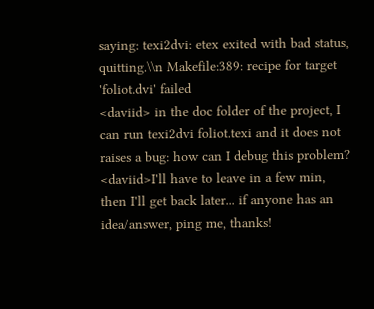saying: texi2dvi: etex exited with bad status, quitting.\\n Makefile:389: recipe for target 'foliot.dvi' failed
<daviid> in the doc folder of the project, I can run texi2dvi foliot.texi and it does not raises a bug: how can I debug this problem?
<daviid>I'll have to leave in a few min, then I'll get back later... if anyone has an idea/answer, ping me, thanks!